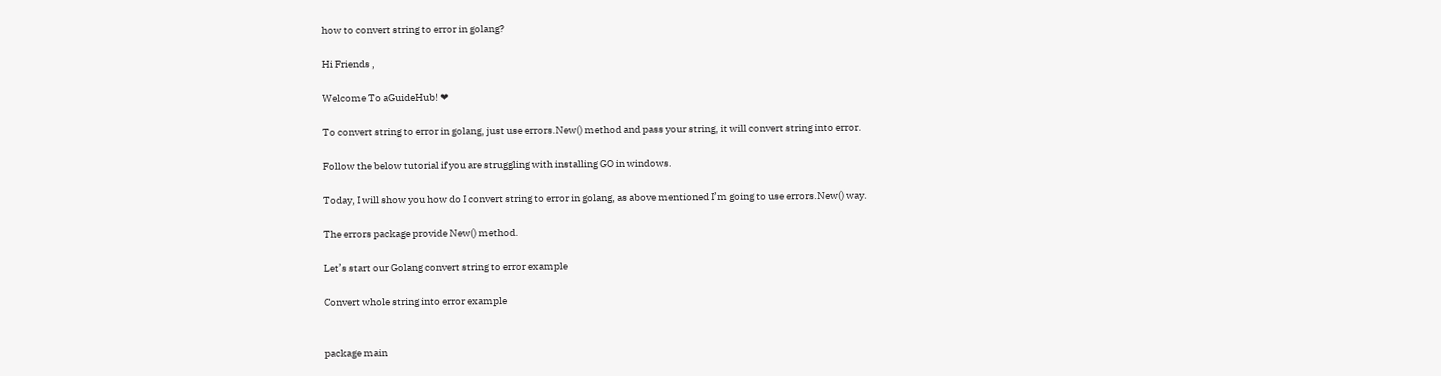how to convert string to error in golang?

Hi Friends ,

Welcome To aGuideHub! ❤

To convert string to error in golang, just use errors.New() method and pass your string, it will convert string into error.

Follow the below tutorial if you are struggling with installing GO in windows.

Today, I will show you how do I convert string to error in golang, as above mentioned I’m going to use errors.New() way.

The errors package provide New() method.

Let’s start our Golang convert string to error example

Convert whole string into error example


package main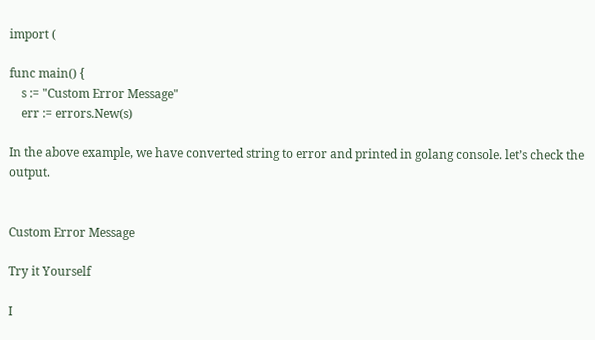import (

func main() {
    s := "Custom Error Message"
    err := errors.New(s)

In the above example, we have converted string to error and printed in golang console. let’s check the output.


Custom Error Message

Try it Yourself

I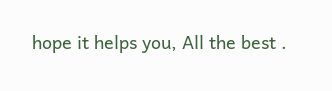hope it helps you, All the best .